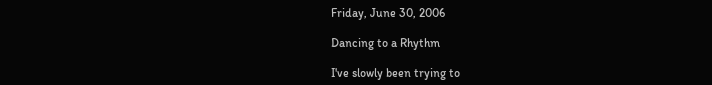Friday, June 30, 2006

Dancing to a Rhythm

I've slowly been trying to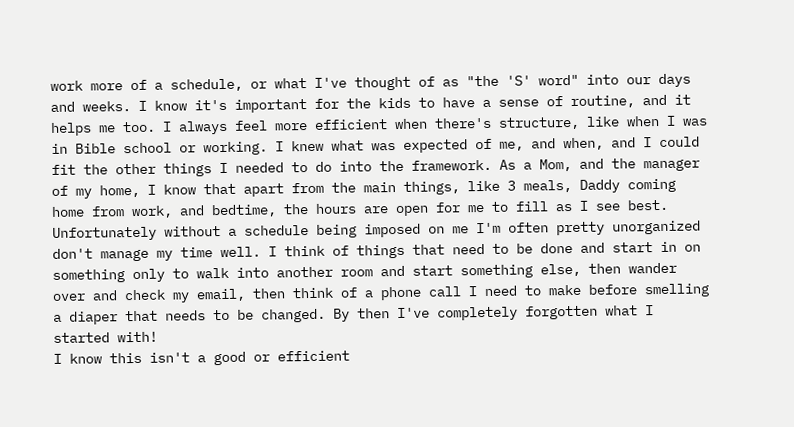work more of a schedule, or what I've thought of as "the 'S' word" into our days and weeks. I know it's important for the kids to have a sense of routine, and it helps me too. I always feel more efficient when there's structure, like when I was in Bible school or working. I knew what was expected of me, and when, and I could fit the other things I needed to do into the framework. As a Mom, and the manager of my home, I know that apart from the main things, like 3 meals, Daddy coming home from work, and bedtime, the hours are open for me to fill as I see best. Unfortunately without a schedule being imposed on me I'm often pretty unorganized don't manage my time well. I think of things that need to be done and start in on something only to walk into another room and start something else, then wander over and check my email, then think of a phone call I need to make before smelling a diaper that needs to be changed. By then I've completely forgotten what I started with!
I know this isn't a good or efficient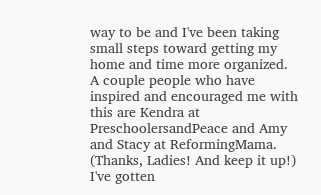way to be and I've been taking small steps toward getting my home and time more organized. A couple people who have inspired and encouraged me with this are Kendra at PreschoolersandPeace and Amy and Stacy at ReformingMama. (Thanks, Ladies! And keep it up!) I've gotten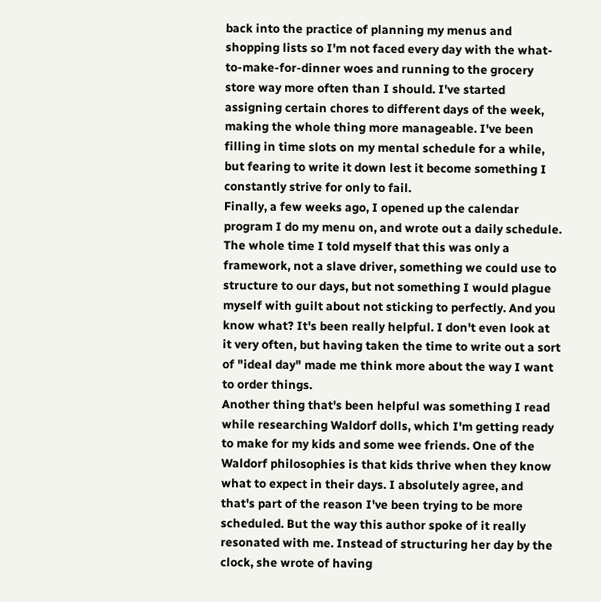back into the practice of planning my menus and shopping lists so I'm not faced every day with the what-to-make-for-dinner woes and running to the grocery store way more often than I should. I've started assigning certain chores to different days of the week, making the whole thing more manageable. I've been filling in time slots on my mental schedule for a while, but fearing to write it down lest it become something I constantly strive for only to fail.
Finally, a few weeks ago, I opened up the calendar program I do my menu on, and wrote out a daily schedule. The whole time I told myself that this was only a framework, not a slave driver, something we could use to structure to our days, but not something I would plague myself with guilt about not sticking to perfectly. And you know what? It's been really helpful. I don't even look at it very often, but having taken the time to write out a sort of "ideal day" made me think more about the way I want to order things.
Another thing that's been helpful was something I read while researching Waldorf dolls, which I'm getting ready to make for my kids and some wee friends. One of the Waldorf philosophies is that kids thrive when they know what to expect in their days. I absolutely agree, and that's part of the reason I've been trying to be more scheduled. But the way this author spoke of it really resonated with me. Instead of structuring her day by the clock, she wrote of having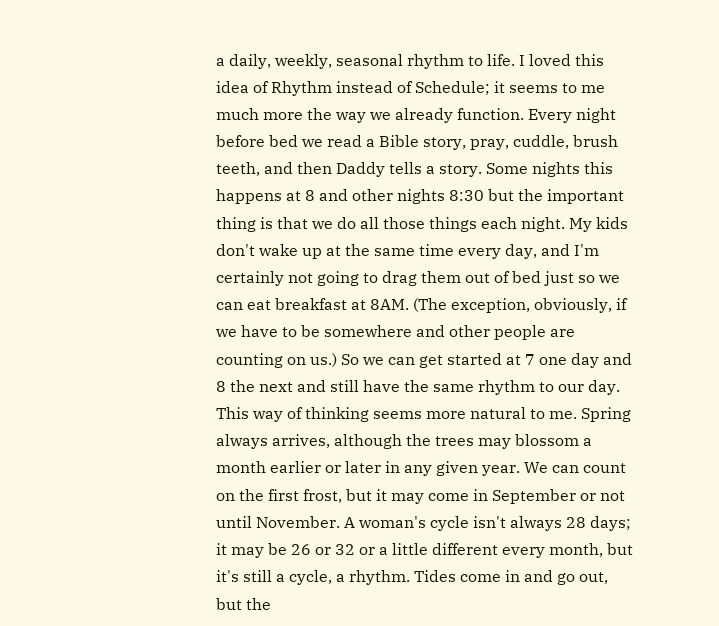a daily, weekly, seasonal rhythm to life. I loved this idea of Rhythm instead of Schedule; it seems to me much more the way we already function. Every night before bed we read a Bible story, pray, cuddle, brush teeth, and then Daddy tells a story. Some nights this happens at 8 and other nights 8:30 but the important thing is that we do all those things each night. My kids don't wake up at the same time every day, and I'm certainly not going to drag them out of bed just so we can eat breakfast at 8AM. (The exception, obviously, if we have to be somewhere and other people are counting on us.) So we can get started at 7 one day and 8 the next and still have the same rhythm to our day.
This way of thinking seems more natural to me. Spring always arrives, although the trees may blossom a month earlier or later in any given year. We can count on the first frost, but it may come in September or not until November. A woman's cycle isn't always 28 days; it may be 26 or 32 or a little different every month, but it's still a cycle, a rhythm. Tides come in and go out, but the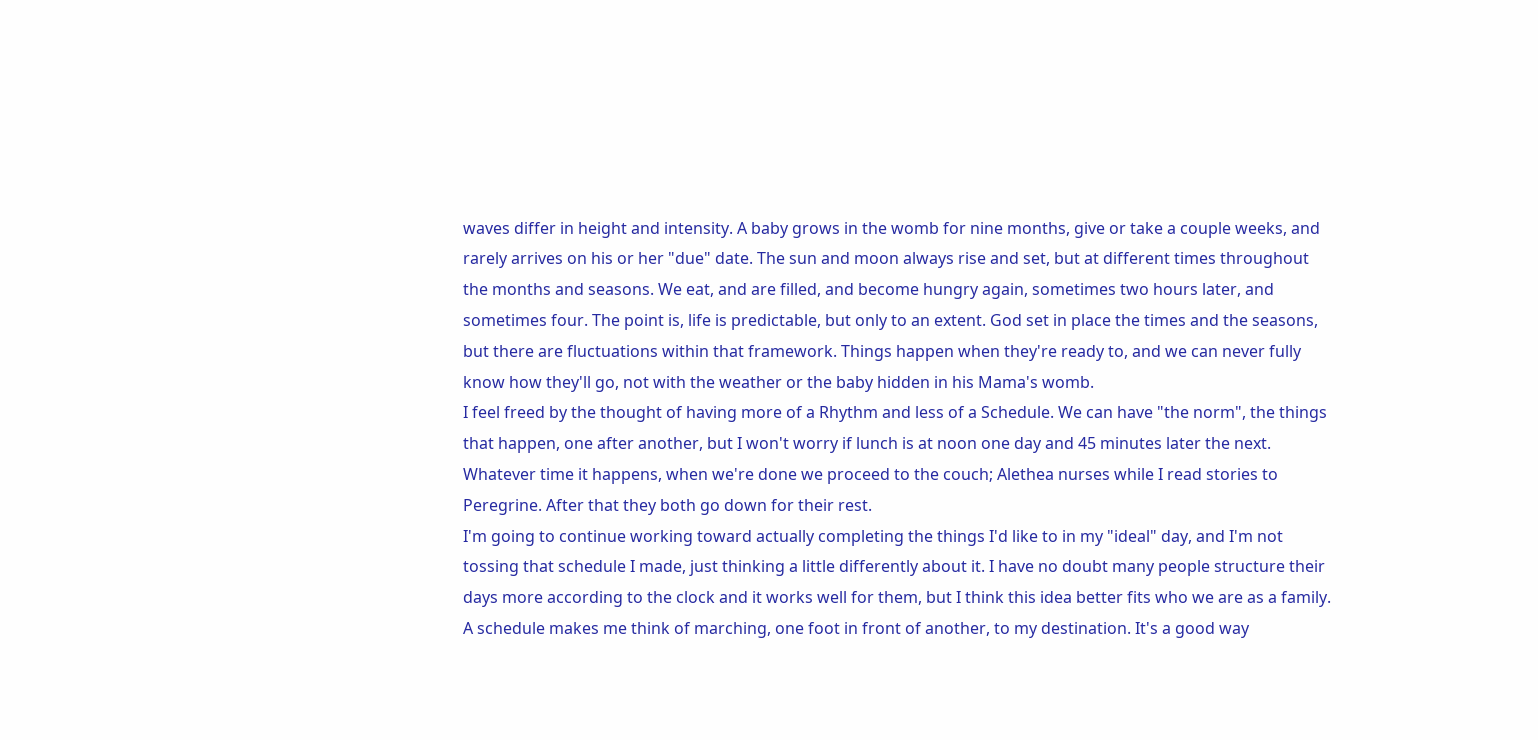waves differ in height and intensity. A baby grows in the womb for nine months, give or take a couple weeks, and rarely arrives on his or her "due" date. The sun and moon always rise and set, but at different times throughout the months and seasons. We eat, and are filled, and become hungry again, sometimes two hours later, and sometimes four. The point is, life is predictable, but only to an extent. God set in place the times and the seasons, but there are fluctuations within that framework. Things happen when they're ready to, and we can never fully know how they'll go, not with the weather or the baby hidden in his Mama's womb.
I feel freed by the thought of having more of a Rhythm and less of a Schedule. We can have "the norm", the things that happen, one after another, but I won't worry if lunch is at noon one day and 45 minutes later the next. Whatever time it happens, when we're done we proceed to the couch; Alethea nurses while I read stories to Peregrine. After that they both go down for their rest.
I'm going to continue working toward actually completing the things I'd like to in my "ideal" day, and I'm not tossing that schedule I made, just thinking a little differently about it. I have no doubt many people structure their days more according to the clock and it works well for them, but I think this idea better fits who we are as a family. A schedule makes me think of marching, one foot in front of another, to my destination. It's a good way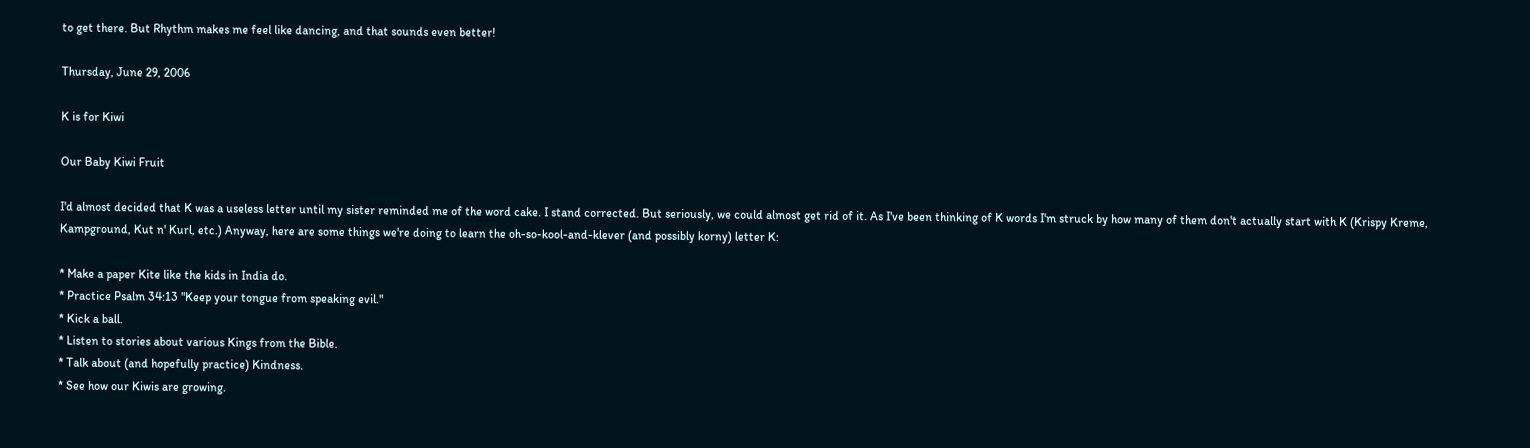to get there. But Rhythm makes me feel like dancing, and that sounds even better!

Thursday, June 29, 2006

K is for Kiwi

Our Baby Kiwi Fruit

I'd almost decided that K was a useless letter until my sister reminded me of the word cake. I stand corrected. But seriously, we could almost get rid of it. As I've been thinking of K words I'm struck by how many of them don't actually start with K (Krispy Kreme, Kampground, Kut n' Kurl, etc.) Anyway, here are some things we're doing to learn the oh-so-kool-and-klever (and possibly korny) letter K:

* Make a paper Kite like the kids in India do.
* Practice Psalm 34:13 "Keep your tongue from speaking evil."
* Kick a ball.
* Listen to stories about various Kings from the Bible.
* Talk about (and hopefully practice) Kindness.
* See how our Kiwis are growing.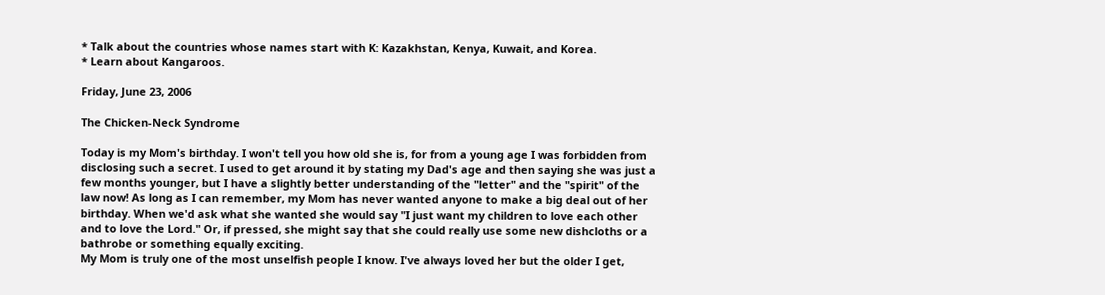* Talk about the countries whose names start with K: Kazakhstan, Kenya, Kuwait, and Korea.
* Learn about Kangaroos.

Friday, June 23, 2006

The Chicken-Neck Syndrome

Today is my Mom's birthday. I won't tell you how old she is, for from a young age I was forbidden from disclosing such a secret. I used to get around it by stating my Dad's age and then saying she was just a few months younger, but I have a slightly better understanding of the "letter" and the "spirit" of the law now! As long as I can remember, my Mom has never wanted anyone to make a big deal out of her birthday. When we'd ask what she wanted she would say "I just want my children to love each other and to love the Lord." Or, if pressed, she might say that she could really use some new dishcloths or a bathrobe or something equally exciting.
My Mom is truly one of the most unselfish people I know. I've always loved her but the older I get,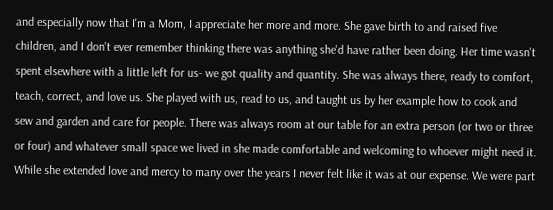and especially now that I'm a Mom, I appreciate her more and more. She gave birth to and raised five children, and I don't ever remember thinking there was anything she'd have rather been doing. Her time wasn't spent elsewhere with a little left for us- we got quality and quantity. She was always there, ready to comfort, teach, correct, and love us. She played with us, read to us, and taught us by her example how to cook and sew and garden and care for people. There was always room at our table for an extra person (or two or three or four) and whatever small space we lived in she made comfortable and welcoming to whoever might need it. While she extended love and mercy to many over the years I never felt like it was at our expense. We were part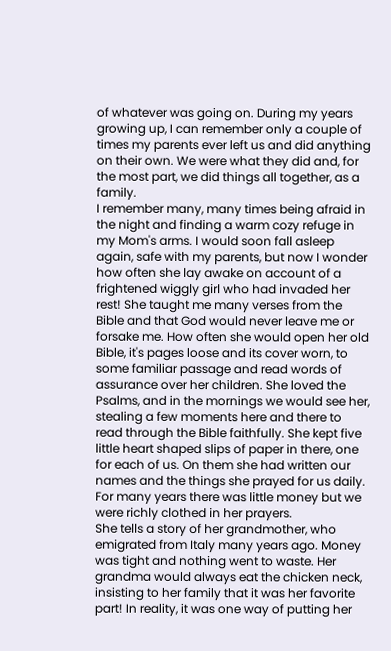of whatever was going on. During my years growing up, I can remember only a couple of times my parents ever left us and did anything on their own. We were what they did and, for the most part, we did things all together, as a family.
I remember many, many times being afraid in the night and finding a warm cozy refuge in my Mom's arms. I would soon fall asleep again, safe with my parents, but now I wonder how often she lay awake on account of a frightened wiggly girl who had invaded her rest! She taught me many verses from the Bible and that God would never leave me or forsake me. How often she would open her old Bible, it's pages loose and its cover worn, to some familiar passage and read words of assurance over her children. She loved the Psalms, and in the mornings we would see her, stealing a few moments here and there to read through the Bible faithfully. She kept five little heart shaped slips of paper in there, one for each of us. On them she had written our names and the things she prayed for us daily. For many years there was little money but we were richly clothed in her prayers.
She tells a story of her grandmother, who emigrated from Italy many years ago. Money was tight and nothing went to waste. Her grandma would always eat the chicken neck, insisting to her family that it was her favorite part! In reality, it was one way of putting her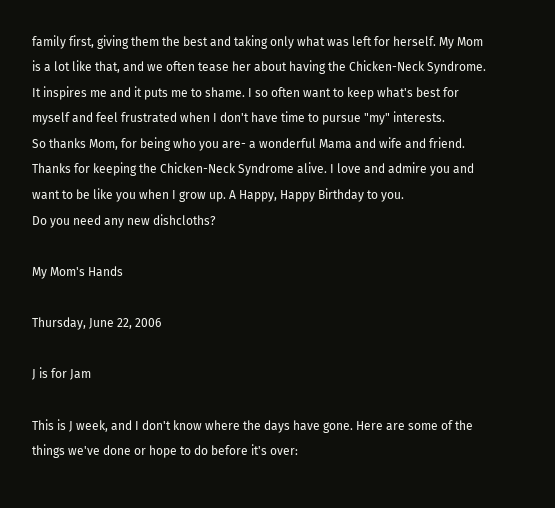family first, giving them the best and taking only what was left for herself. My Mom is a lot like that, and we often tease her about having the Chicken-Neck Syndrome. It inspires me and it puts me to shame. I so often want to keep what's best for myself and feel frustrated when I don't have time to pursue "my" interests.
So thanks Mom, for being who you are- a wonderful Mama and wife and friend. Thanks for keeping the Chicken-Neck Syndrome alive. I love and admire you and want to be like you when I grow up. A Happy, Happy Birthday to you.
Do you need any new dishcloths?

My Mom's Hands

Thursday, June 22, 2006

J is for Jam

This is J week, and I don't know where the days have gone. Here are some of the things we've done or hope to do before it's over: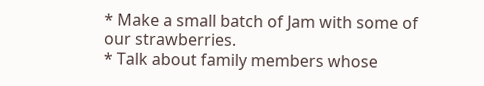* Make a small batch of Jam with some of our strawberries.
* Talk about family members whose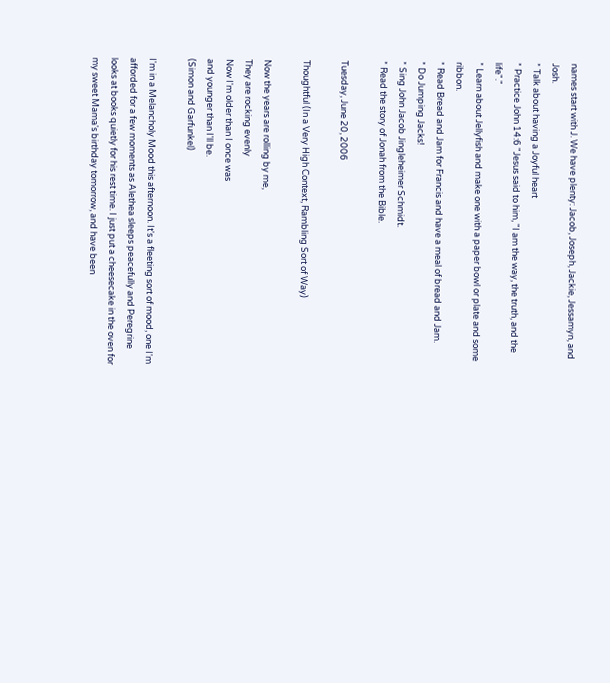names start with J. We have plenty: Jacob, Joseph, Jackie, Jessamyn, and Josh.
* Talk about having a Joyful heart
* Practice John 14:6 "Jesus said to him, "I am the way, the truth, and the life"."
* Learn about Jellyfish and make one with a paper bowl or plate and some ribbon.
* Read Bread and Jam for Francis and have a meal of bread and Jam.
* Do Jumping Jacks!
* Sing John Jacob Jingleheimer Schmidt.
* Read the story of Jonah from the Bible.

Tuesday, June 20, 2006

Thoughtful (In a Very High Context, Rambling Sort of Way)

Now the years are rolling by me,
They are rocking evenly
Now I'm older than I once was
and younger than I'll be.
(Simon and Garfunkel)

I'm in a Melancholy Mood this afternoon. It's a fleeting sort of mood, one I'm afforded for a few moments as Alethea sleeps peacefully and Peregrine looks at books quietly for his rest time. I just put a cheesecake in the oven for my sweet Mama's birthday tomorrow, and have been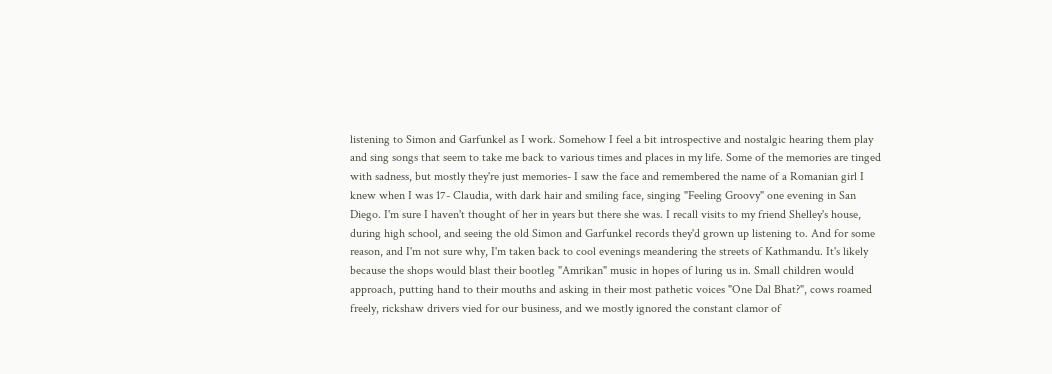listening to Simon and Garfunkel as I work. Somehow I feel a bit introspective and nostalgic hearing them play and sing songs that seem to take me back to various times and places in my life. Some of the memories are tinged with sadness, but mostly they're just memories- I saw the face and remembered the name of a Romanian girl I knew when I was 17- Claudia, with dark hair and smiling face, singing "Feeling Groovy" one evening in San Diego. I'm sure I haven't thought of her in years but there she was. I recall visits to my friend Shelley's house, during high school, and seeing the old Simon and Garfunkel records they'd grown up listening to. And for some reason, and I'm not sure why, I'm taken back to cool evenings meandering the streets of Kathmandu. It's likely because the shops would blast their bootleg "Amrikan" music in hopes of luring us in. Small children would approach, putting hand to their mouths and asking in their most pathetic voices "One Dal Bhat?", cows roamed freely, rickshaw drivers vied for our business, and we mostly ignored the constant clamor of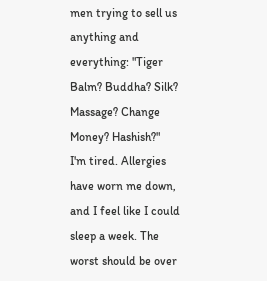men trying to sell us anything and everything: "Tiger Balm? Buddha? Silk? Massage? Change Money? Hashish?"
I'm tired. Allergies have worn me down, and I feel like I could sleep a week. The worst should be over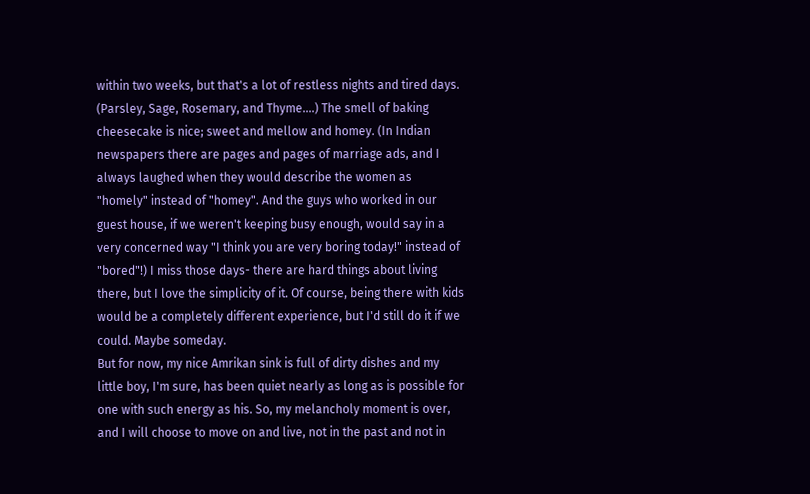within two weeks, but that's a lot of restless nights and tired days. (Parsley, Sage, Rosemary, and Thyme....) The smell of baking cheesecake is nice; sweet and mellow and homey. (In Indian newspapers there are pages and pages of marriage ads, and I always laughed when they would describe the women as "homely" instead of "homey". And the guys who worked in our guest house, if we weren't keeping busy enough, would say in a very concerned way "I think you are very boring today!" instead of "bored"!) I miss those days- there are hard things about living there, but I love the simplicity of it. Of course, being there with kids would be a completely different experience, but I'd still do it if we could. Maybe someday.
But for now, my nice Amrikan sink is full of dirty dishes and my little boy, I'm sure, has been quiet nearly as long as is possible for one with such energy as his. So, my melancholy moment is over, and I will choose to move on and live, not in the past and not in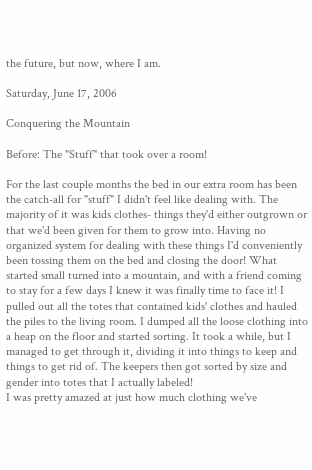the future, but now, where I am.

Saturday, June 17, 2006

Conquering the Mountain

Before: The "Stuff" that took over a room!

For the last couple months the bed in our extra room has been the catch-all for "stuff" I didn't feel like dealing with. The majority of it was kids clothes- things they'd either outgrown or that we'd been given for them to grow into. Having no organized system for dealing with these things I'd conveniently been tossing them on the bed and closing the door! What started small turned into a mountain, and with a friend coming to stay for a few days I knew it was finally time to face it! I pulled out all the totes that contained kids' clothes and hauled the piles to the living room. I dumped all the loose clothing into a heap on the floor and started sorting. It took a while, but I managed to get through it, dividing it into things to keep and things to get rid of. The keepers then got sorted by size and gender into totes that I actually labeled!
I was pretty amazed at just how much clothing we've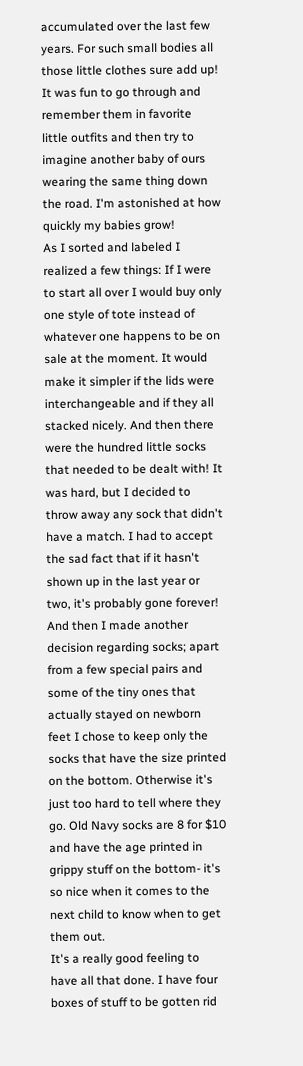accumulated over the last few years. For such small bodies all those little clothes sure add up! It was fun to go through and remember them in favorite little outfits and then try to imagine another baby of ours wearing the same thing down the road. I'm astonished at how quickly my babies grow!
As I sorted and labeled I realized a few things: If I were to start all over I would buy only one style of tote instead of whatever one happens to be on sale at the moment. It would make it simpler if the lids were interchangeable and if they all stacked nicely. And then there were the hundred little socks that needed to be dealt with! It was hard, but I decided to throw away any sock that didn't have a match. I had to accept the sad fact that if it hasn't shown up in the last year or two, it's probably gone forever! And then I made another decision regarding socks; apart from a few special pairs and some of the tiny ones that actually stayed on newborn feet I chose to keep only the socks that have the size printed on the bottom. Otherwise it's just too hard to tell where they go. Old Navy socks are 8 for $10 and have the age printed in grippy stuff on the bottom- it's so nice when it comes to the next child to know when to get them out.
It's a really good feeling to have all that done. I have four boxes of stuff to be gotten rid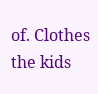of. Clothes the kids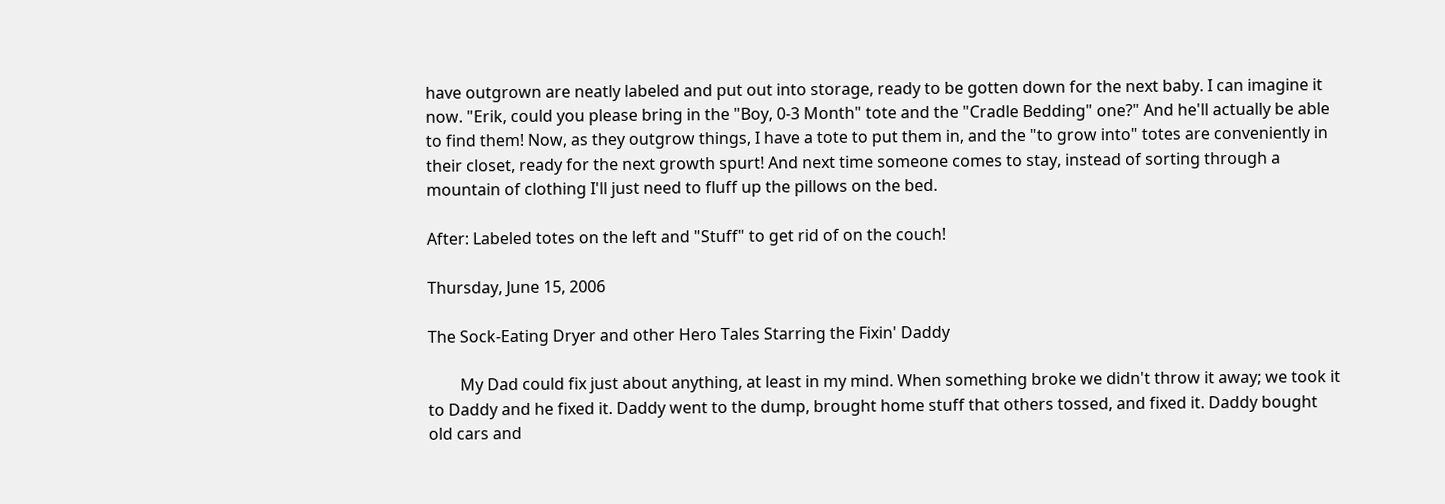have outgrown are neatly labeled and put out into storage, ready to be gotten down for the next baby. I can imagine it now. "Erik, could you please bring in the "Boy, 0-3 Month" tote and the "Cradle Bedding" one?" And he'll actually be able to find them! Now, as they outgrow things, I have a tote to put them in, and the "to grow into" totes are conveniently in their closet, ready for the next growth spurt! And next time someone comes to stay, instead of sorting through a mountain of clothing I'll just need to fluff up the pillows on the bed.

After: Labeled totes on the left and "Stuff" to get rid of on the couch!

Thursday, June 15, 2006

The Sock-Eating Dryer and other Hero Tales Starring the Fixin' Daddy

        My Dad could fix just about anything, at least in my mind. When something broke we didn't throw it away; we took it to Daddy and he fixed it. Daddy went to the dump, brought home stuff that others tossed, and fixed it. Daddy bought old cars and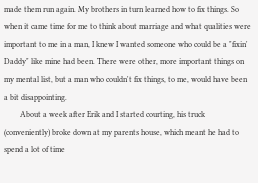made them run again. My brothers in turn learned how to fix things. So when it came time for me to think about marriage and what qualities were important to me in a man, I knew I wanted someone who could be a "fixin' Daddy" like mine had been. There were other, more important things on my mental list, but a man who couldn't fix things, to me, would have been a bit disappointing.
        About a week after Erik and I started courting, his truck (conveniently) broke down at my parents house, which meant he had to spend a lot of time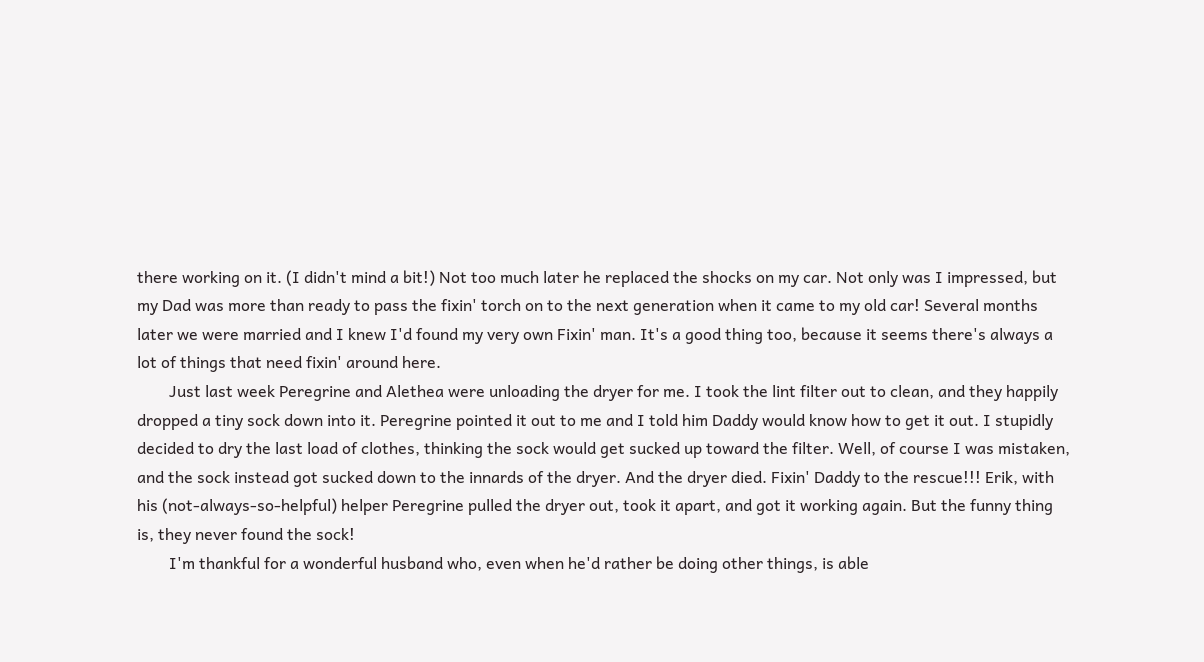there working on it. (I didn't mind a bit!) Not too much later he replaced the shocks on my car. Not only was I impressed, but my Dad was more than ready to pass the fixin' torch on to the next generation when it came to my old car! Several months later we were married and I knew I'd found my very own Fixin' man. It's a good thing too, because it seems there's always a lot of things that need fixin' around here.
        Just last week Peregrine and Alethea were unloading the dryer for me. I took the lint filter out to clean, and they happily dropped a tiny sock down into it. Peregrine pointed it out to me and I told him Daddy would know how to get it out. I stupidly decided to dry the last load of clothes, thinking the sock would get sucked up toward the filter. Well, of course I was mistaken, and the sock instead got sucked down to the innards of the dryer. And the dryer died. Fixin' Daddy to the rescue!!! Erik, with his (not-always-so-helpful) helper Peregrine pulled the dryer out, took it apart, and got it working again. But the funny thing is, they never found the sock!
        I'm thankful for a wonderful husband who, even when he'd rather be doing other things, is able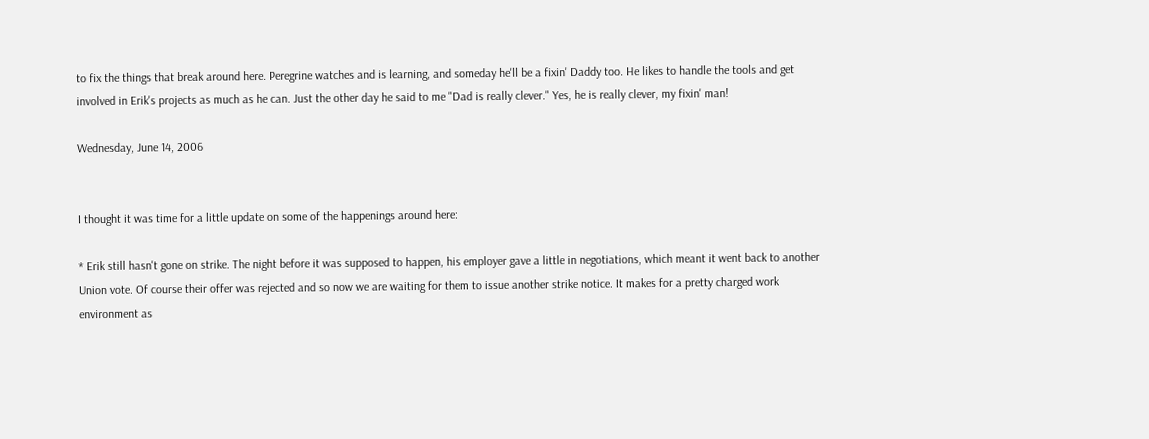to fix the things that break around here. Peregrine watches and is learning, and someday he'll be a fixin' Daddy too. He likes to handle the tools and get involved in Erik's projects as much as he can. Just the other day he said to me "Dad is really clever." Yes, he is really clever, my fixin' man!

Wednesday, June 14, 2006


I thought it was time for a little update on some of the happenings around here:

* Erik still hasn't gone on strike. The night before it was supposed to happen, his employer gave a little in negotiations, which meant it went back to another Union vote. Of course their offer was rejected and so now we are waiting for them to issue another strike notice. It makes for a pretty charged work environment as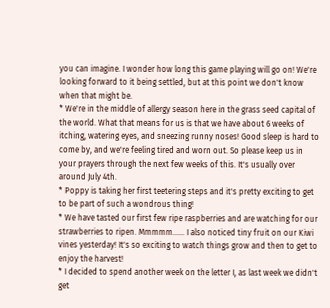you can imagine. I wonder how long this game playing will go on! We're looking forward to it being settled, but at this point we don't know when that might be.
* We're in the middle of allergy season here in the grass seed capital of the world. What that means for us is that we have about 6 weeks of itching, watering eyes, and sneezing runny noses! Good sleep is hard to come by, and we're feeling tired and worn out. So please keep us in your prayers through the next few weeks of this. It's usually over around July 4th.
* Poppy is taking her first teetering steps and it's pretty exciting to get to be part of such a wondrous thing!
* We have tasted our first few ripe raspberries and are watching for our strawberries to ripen. Mmmmm...... I also noticed tiny fruit on our Kiwi vines yesterday! It's so exciting to watch things grow and then to get to enjoy the harvest!
* I decided to spend another week on the letter I, as last week we didn't get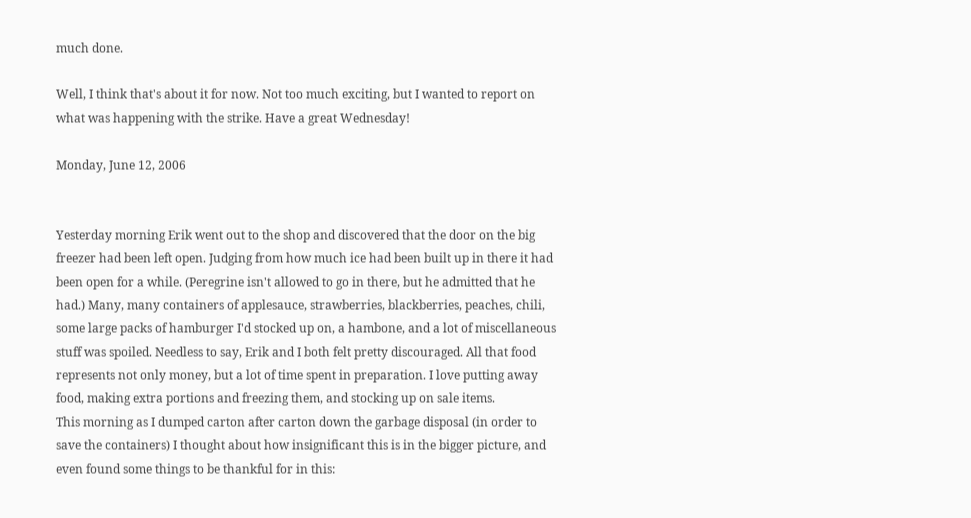much done.

Well, I think that's about it for now. Not too much exciting, but I wanted to report on what was happening with the strike. Have a great Wednesday!

Monday, June 12, 2006


Yesterday morning Erik went out to the shop and discovered that the door on the big freezer had been left open. Judging from how much ice had been built up in there it had been open for a while. (Peregrine isn't allowed to go in there, but he admitted that he had.) Many, many containers of applesauce, strawberries, blackberries, peaches, chili, some large packs of hamburger I'd stocked up on, a hambone, and a lot of miscellaneous stuff was spoiled. Needless to say, Erik and I both felt pretty discouraged. All that food represents not only money, but a lot of time spent in preparation. I love putting away food, making extra portions and freezing them, and stocking up on sale items.
This morning as I dumped carton after carton down the garbage disposal (in order to save the containers) I thought about how insignificant this is in the bigger picture, and even found some things to be thankful for in this: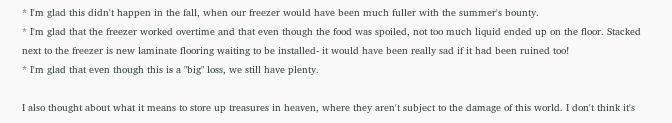* I'm glad this didn't happen in the fall, when our freezer would have been much fuller with the summer's bounty.
* I'm glad that the freezer worked overtime and that even though the food was spoiled, not too much liquid ended up on the floor. Stacked next to the freezer is new laminate flooring waiting to be installed- it would have been really sad if it had been ruined too!
* I'm glad that even though this is a "big" loss, we still have plenty.

I also thought about what it means to store up treasures in heaven, where they aren't subject to the damage of this world. I don't think it's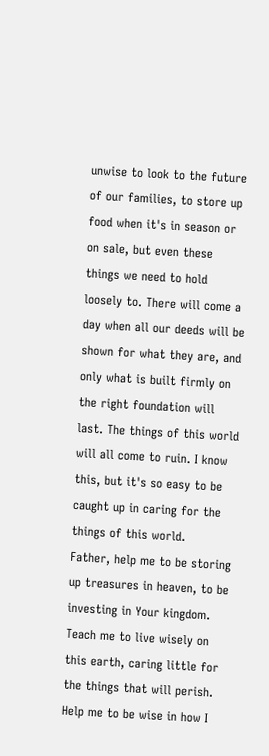unwise to look to the future of our families, to store up food when it's in season or on sale, but even these things we need to hold loosely to. There will come a day when all our deeds will be shown for what they are, and only what is built firmly on the right foundation will last. The things of this world will all come to ruin. I know this, but it's so easy to be caught up in caring for the things of this world.
Father, help me to be storing up treasures in heaven, to be investing in Your kingdom. Teach me to live wisely on this earth, caring little for the things that will perish. Help me to be wise in how I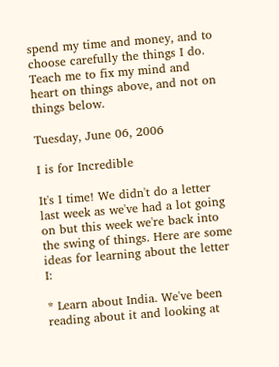spend my time and money, and to choose carefully the things I do. Teach me to fix my mind and heart on things above, and not on things below.

Tuesday, June 06, 2006

I is for Incredible

It's I time! We didn't do a letter last week as we've had a lot going on but this week we're back into the swing of things. Here are some ideas for learning about the letter I:

* Learn about India. We've been reading about it and looking at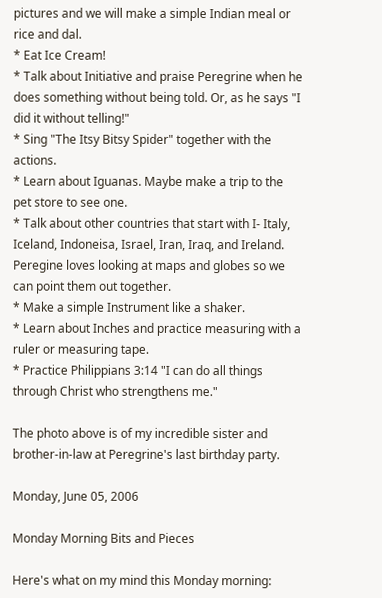pictures and we will make a simple Indian meal or rice and dal.
* Eat Ice Cream!
* Talk about Initiative and praise Peregrine when he does something without being told. Or, as he says "I did it without telling!"
* Sing "The Itsy Bitsy Spider" together with the actions.
* Learn about Iguanas. Maybe make a trip to the pet store to see one.
* Talk about other countries that start with I- Italy, Iceland, Indoneisa, Israel, Iran, Iraq, and Ireland. Peregine loves looking at maps and globes so we can point them out together.
* Make a simple Instrument like a shaker.
* Learn about Inches and practice measuring with a ruler or measuring tape.
* Practice Philippians 3:14 "I can do all things through Christ who strengthens me."

The photo above is of my incredible sister and brother-in-law at Peregrine's last birthday party.

Monday, June 05, 2006

Monday Morning Bits and Pieces

Here's what on my mind this Monday morning: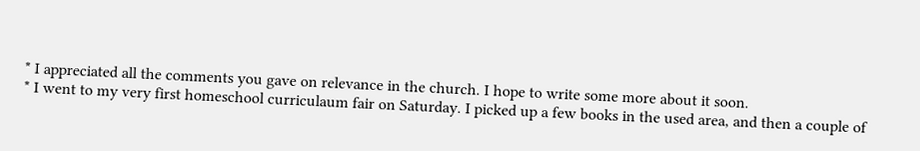* I appreciated all the comments you gave on relevance in the church. I hope to write some more about it soon.
* I went to my very first homeschool curriculaum fair on Saturday. I picked up a few books in the used area, and then a couple of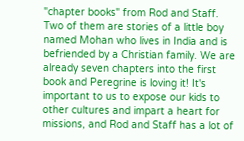"chapter books" from Rod and Staff. Two of them are stories of a little boy named Mohan who lives in India and is befriended by a Christian family. We are already seven chapters into the first book and Peregrine is loving it! It's important to us to expose our kids to other cultures and impart a heart for missions, and Rod and Staff has a lot of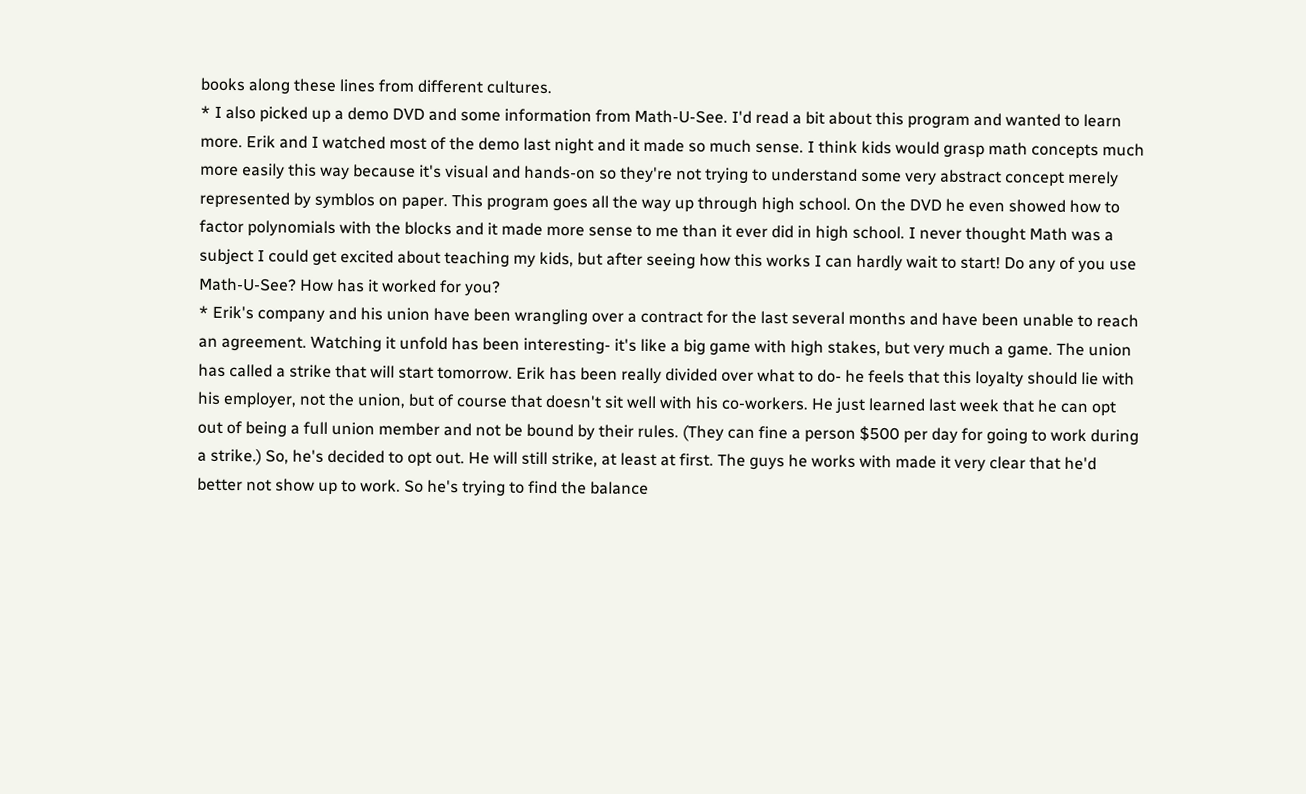books along these lines from different cultures.
* I also picked up a demo DVD and some information from Math-U-See. I'd read a bit about this program and wanted to learn more. Erik and I watched most of the demo last night and it made so much sense. I think kids would grasp math concepts much more easily this way because it's visual and hands-on so they're not trying to understand some very abstract concept merely represented by symblos on paper. This program goes all the way up through high school. On the DVD he even showed how to factor polynomials with the blocks and it made more sense to me than it ever did in high school. I never thought Math was a subject I could get excited about teaching my kids, but after seeing how this works I can hardly wait to start! Do any of you use Math-U-See? How has it worked for you?
* Erik's company and his union have been wrangling over a contract for the last several months and have been unable to reach an agreement. Watching it unfold has been interesting- it's like a big game with high stakes, but very much a game. The union has called a strike that will start tomorrow. Erik has been really divided over what to do- he feels that this loyalty should lie with his employer, not the union, but of course that doesn't sit well with his co-workers. He just learned last week that he can opt out of being a full union member and not be bound by their rules. (They can fine a person $500 per day for going to work during a strike.) So, he's decided to opt out. He will still strike, at least at first. The guys he works with made it very clear that he'd better not show up to work. So he's trying to find the balance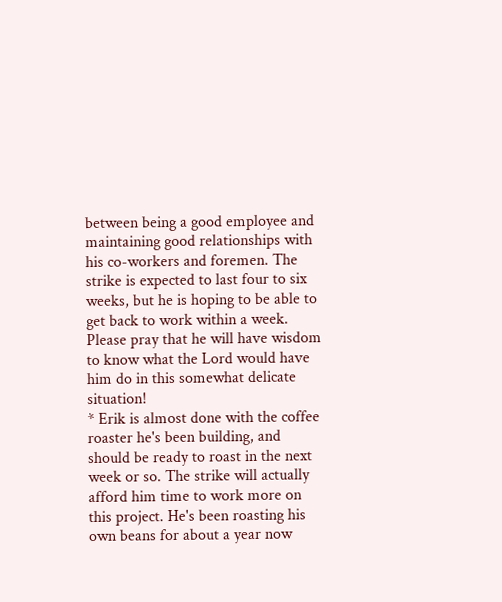between being a good employee and maintaining good relationships with his co-workers and foremen. The strike is expected to last four to six weeks, but he is hoping to be able to get back to work within a week. Please pray that he will have wisdom to know what the Lord would have him do in this somewhat delicate situation!
* Erik is almost done with the coffee roaster he's been building, and should be ready to roast in the next week or so. The strike will actually afford him time to work more on this project. He's been roasting his own beans for about a year now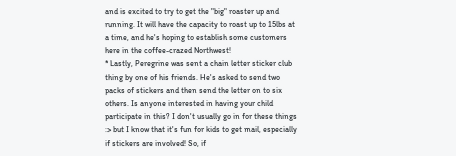and is excited to try to get the "big" roaster up and running. It will have the capacity to roast up to 15lbs at a time, and he's hoping to establish some customers here in the coffee-crazed Northwest!
* Lastly, Peregrine was sent a chain letter sticker club thing by one of his friends. He's asked to send two packs of stickers and then send the letter on to six others. Is anyone interested in having your child participate in this? I don't usually go in for these things :> but I know that it's fun for kids to get mail, especially if stickers are involved! So, if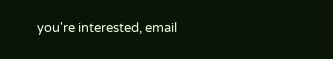you're interested, email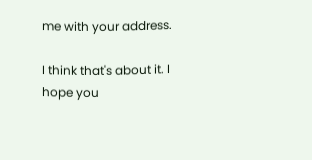me with your address.

I think that's about it. I hope you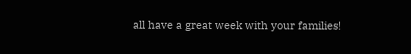all have a great week with your families!